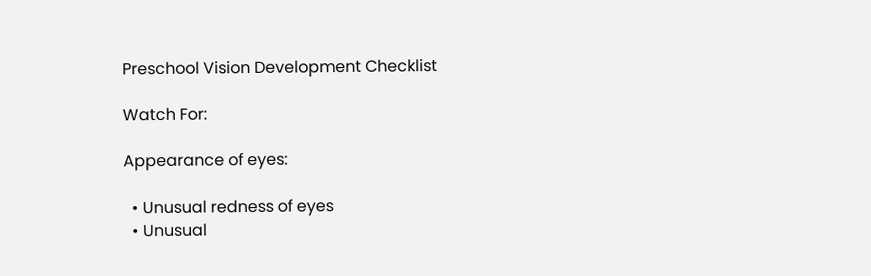Preschool Vision Development Checklist

Watch For:

Appearance of eyes:

  • Unusual redness of eyes
  • Unusual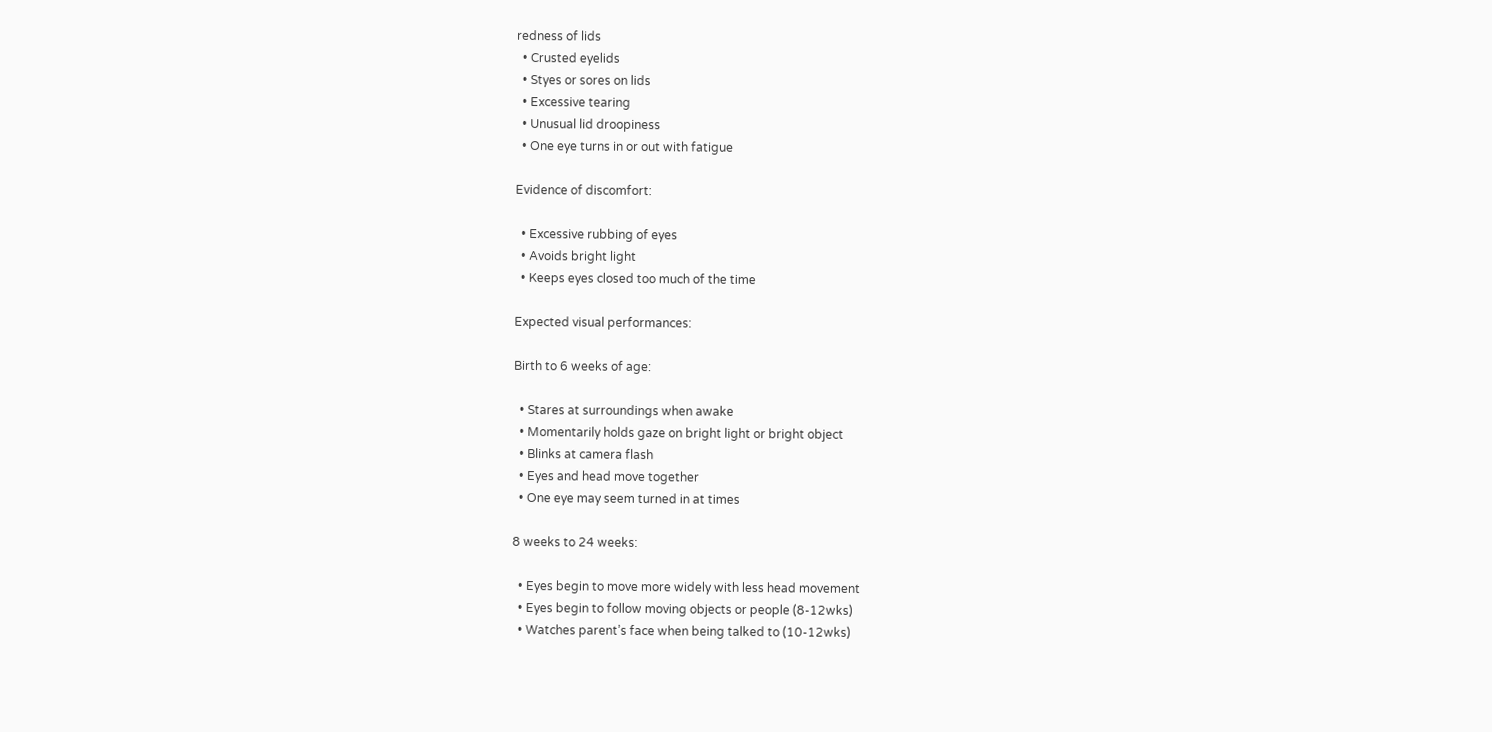redness of lids
  • Crusted eyelids
  • Styes or sores on lids
  • Excessive tearing
  • Unusual lid droopiness
  • One eye turns in or out with fatigue

Evidence of discomfort:

  • Excessive rubbing of eyes
  • Avoids bright light
  • Keeps eyes closed too much of the time

Expected visual performances:

Birth to 6 weeks of age:

  • Stares at surroundings when awake
  • Momentarily holds gaze on bright light or bright object
  • Blinks at camera flash
  • Eyes and head move together
  • One eye may seem turned in at times

8 weeks to 24 weeks:

  • Eyes begin to move more widely with less head movement
  • Eyes begin to follow moving objects or people (8-12wks)
  • Watches parent’s face when being talked to (10-12wks)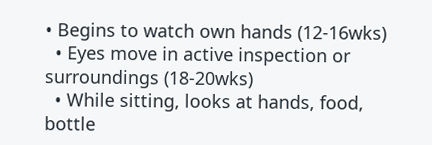• Begins to watch own hands (12-16wks)
  • Eyes move in active inspection or surroundings (18-20wks)
  • While sitting, looks at hands, food, bottle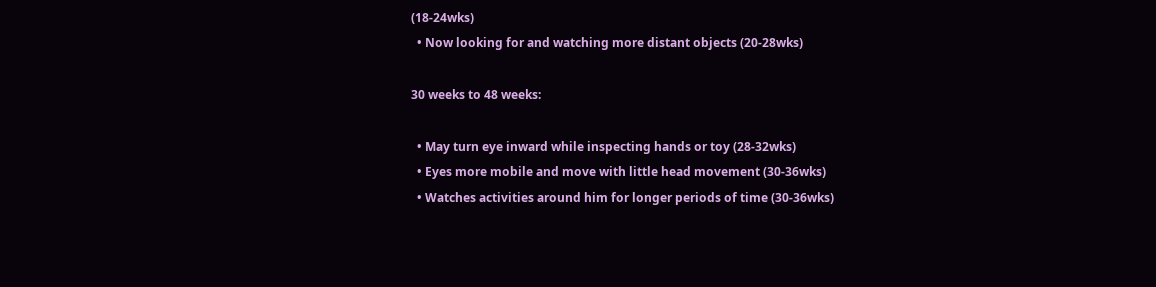(18-24wks)
  • Now looking for and watching more distant objects (20-28wks)

30 weeks to 48 weeks:

  • May turn eye inward while inspecting hands or toy (28-32wks)
  • Eyes more mobile and move with little head movement (30-36wks)
  • Watches activities around him for longer periods of time (30-36wks)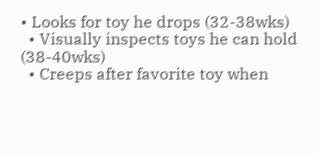• Looks for toy he drops (32-38wks)
  • Visually inspects toys he can hold (38-40wks)
  • Creeps after favorite toy when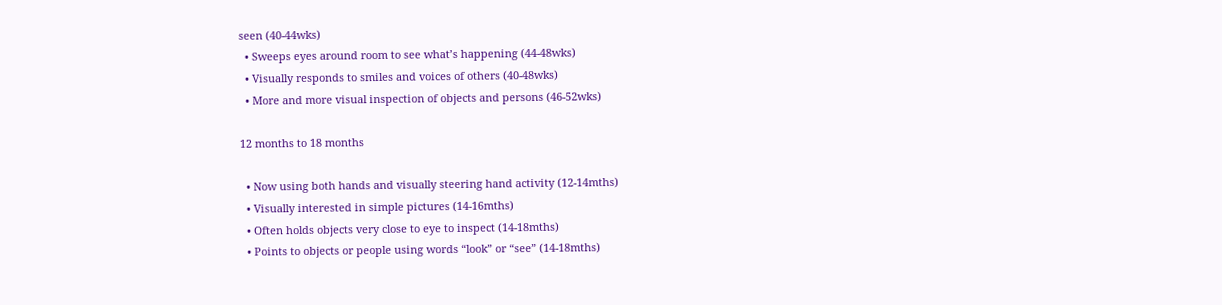seen (40-44wks)
  • Sweeps eyes around room to see what’s happening (44-48wks)
  • Visually responds to smiles and voices of others (40-48wks)
  • More and more visual inspection of objects and persons (46-52wks)

12 months to 18 months

  • Now using both hands and visually steering hand activity (12-14mths)
  • Visually interested in simple pictures (14-16mths)
  • Often holds objects very close to eye to inspect (14-18mths)
  • Points to objects or people using words “look” or “see” (14-18mths)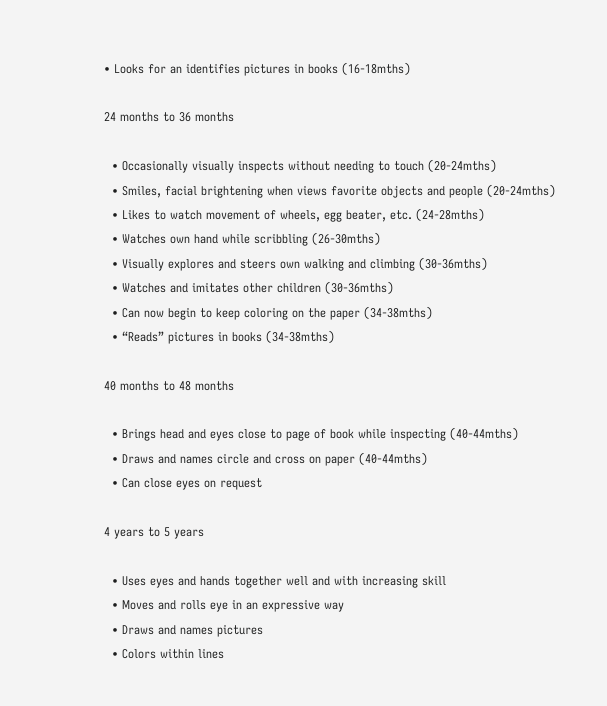• Looks for an identifies pictures in books (16-18mths)

24 months to 36 months

  • Occasionally visually inspects without needing to touch (20-24mths)
  • Smiles, facial brightening when views favorite objects and people (20-24mths)
  • Likes to watch movement of wheels, egg beater, etc. (24-28mths)
  • Watches own hand while scribbling (26-30mths)
  • Visually explores and steers own walking and climbing (30-36mths)
  • Watches and imitates other children (30-36mths)
  • Can now begin to keep coloring on the paper (34-38mths)
  • “Reads” pictures in books (34-38mths)

40 months to 48 months

  • Brings head and eyes close to page of book while inspecting (40-44mths)
  • Draws and names circle and cross on paper (40-44mths)
  • Can close eyes on request

4 years to 5 years

  • Uses eyes and hands together well and with increasing skill
  • Moves and rolls eye in an expressive way
  • Draws and names pictures
  • Colors within lines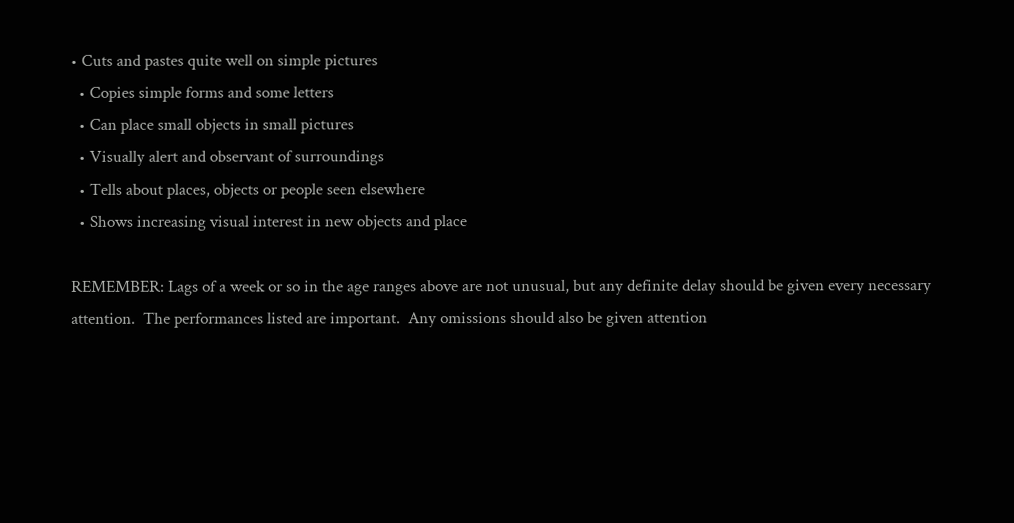• Cuts and pastes quite well on simple pictures
  • Copies simple forms and some letters
  • Can place small objects in small pictures
  • Visually alert and observant of surroundings
  • Tells about places, objects or people seen elsewhere
  • Shows increasing visual interest in new objects and place

REMEMBER: Lags of a week or so in the age ranges above are not unusual, but any definite delay should be given every necessary attention.  The performances listed are important.  Any omissions should also be given attention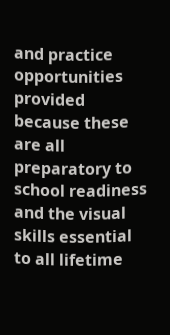and practice opportunities provided because these are all preparatory to school readiness and the visual skills essential to all lifetime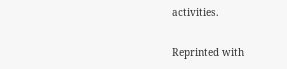activities.

Reprinted with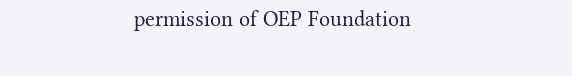permission of OEP Foundation